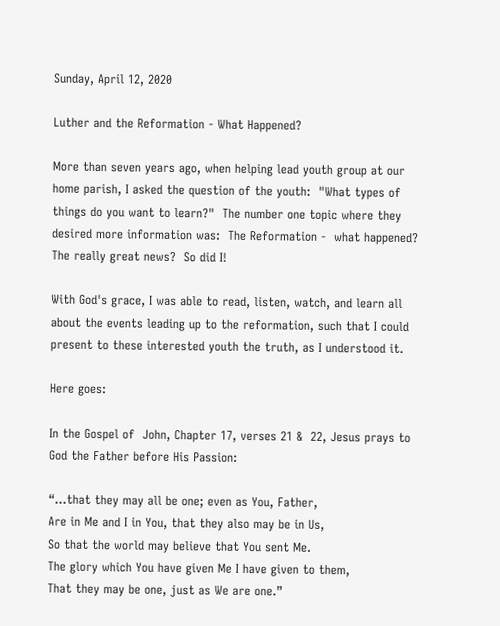Sunday, April 12, 2020

Luther and the Reformation - What Happened?

More than seven years ago, when helping lead youth group at our home parish, I asked the question of the youth:  "What types of things do you want to learn?"  The number one topic where they desired more information was:  The Reformation -  what happened?  The really great news?  So did I!

With God's grace, I was able to read, listen, watch, and learn all about the events leading up to the reformation, such that I could present to these interested youth the truth, as I understood it.

Here goes:

In the Gospel of  John, Chapter 17, verses 21 &  22, Jesus prays to God the Father before His Passion:

“…that they may all be one; even as You, Father,
Are in Me and I in You, that they also may be in Us,
So that the world may believe that You sent Me.
The glory which You have given Me I have given to them,
That they may be one, just as We are one.”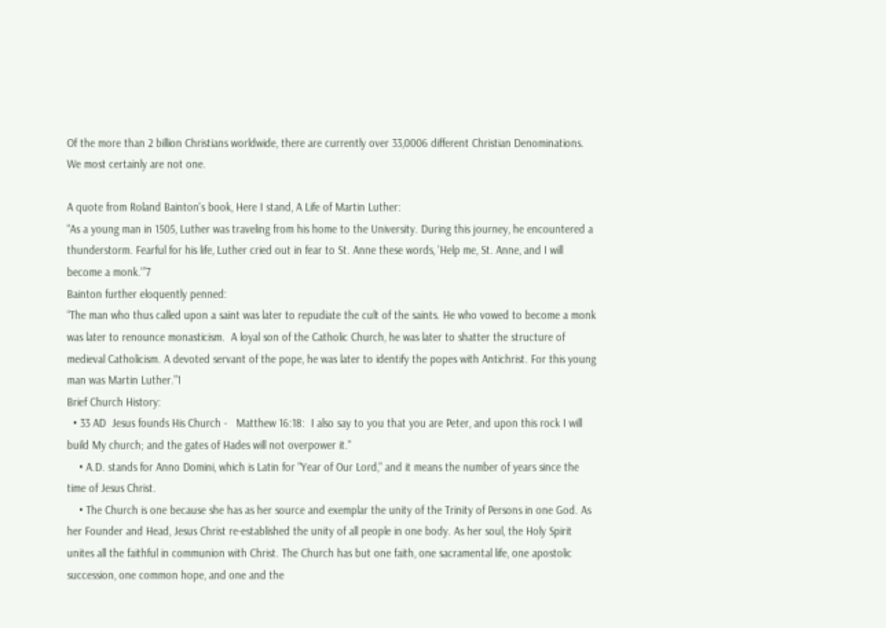Of the more than 2 billion Christians worldwide, there are currently over 33,0006 different Christian Denominations.  We most certainly are not one.

A quote from Roland Bainton's book, Here I stand, A Life of Martin Luther:
“As a young man in 1505, Luther was traveling from his home to the University. During this journey, he encountered a thunderstorm. Fearful for his life, Luther cried out in fear to St. Anne these words, 'Help me, St. Anne, and I will become a monk.'”7
Bainton further eloquently penned:
“The man who thus called upon a saint was later to repudiate the cult of the saints. He who vowed to become a monk was later to renounce monasticism.  A loyal son of the Catholic Church, he was later to shatter the structure of medieval Catholicism. A devoted servant of the pope, he was later to identify the popes with Antichrist. For this young man was Martin Luther.”1
Brief Church History:
  • 33 AD  Jesus founds His Church -   Matthew 16:18:  I also say to you that you are Peter, and upon this rock I will build My church; and the gates of Hades will not overpower it."
    • A.D. stands for Anno Domini, which is Latin for "Year of Our Lord," and it means the number of years since the time of Jesus Christ.
    • The Church is one because she has as her source and exemplar the unity of the Trinity of Persons in one God. As her Founder and Head, Jesus Christ re-established the unity of all people in one body. As her soul, the Holy Spirit unites all the faithful in communion with Christ. The Church has but one faith, one sacramental life, one apostolic succession, one common hope, and one and the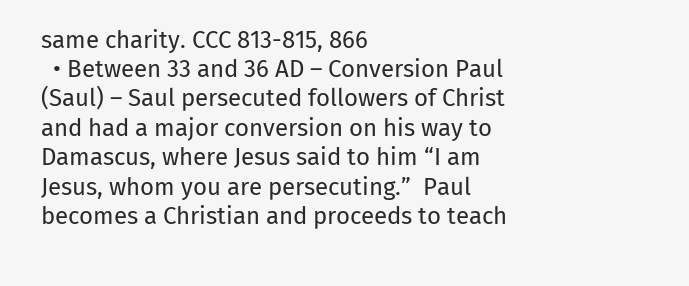same charity. CCC 813-815, 866
  • Between 33 and 36 AD – Conversion Paul (Saul) – Saul persecuted followers of Christ and had a major conversion on his way to Damascus, where Jesus said to him “I am Jesus, whom you are persecuting.”  Paul becomes a Christian and proceeds to teach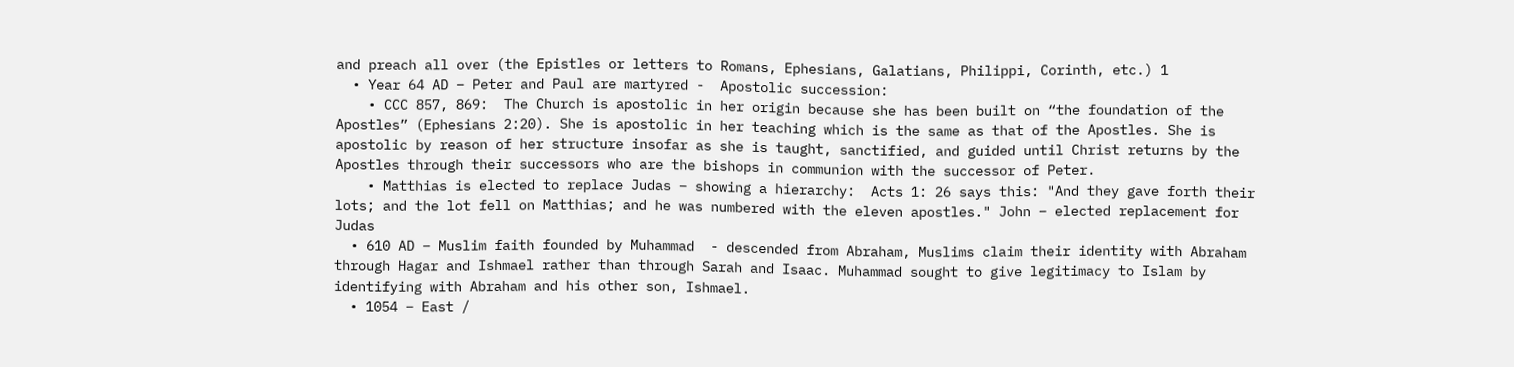and preach all over (the Epistles or letters to Romans, Ephesians, Galatians, Philippi, Corinth, etc.) 1
  • Year 64 AD – Peter and Paul are martyred -  Apostolic succession:
    • CCC 857, 869:  The Church is apostolic in her origin because she has been built on “the foundation of the Apostles” (Ephesians 2:20). She is apostolic in her teaching which is the same as that of the Apostles. She is apostolic by reason of her structure insofar as she is taught, sanctified, and guided until Christ returns by the Apostles through their successors who are the bishops in communion with the successor of Peter.
    • Matthias is elected to replace Judas – showing a hierarchy:  Acts 1: 26 says this: "And they gave forth their lots; and the lot fell on Matthias; and he was numbered with the eleven apostles." John – elected replacement for Judas
  • 610 AD – Muslim faith founded by Muhammad  - descended from Abraham, Muslims claim their identity with Abraham through Hagar and Ishmael rather than through Sarah and Isaac. Muhammad sought to give legitimacy to Islam by identifying with Abraham and his other son, Ishmael.
  • 1054 – East /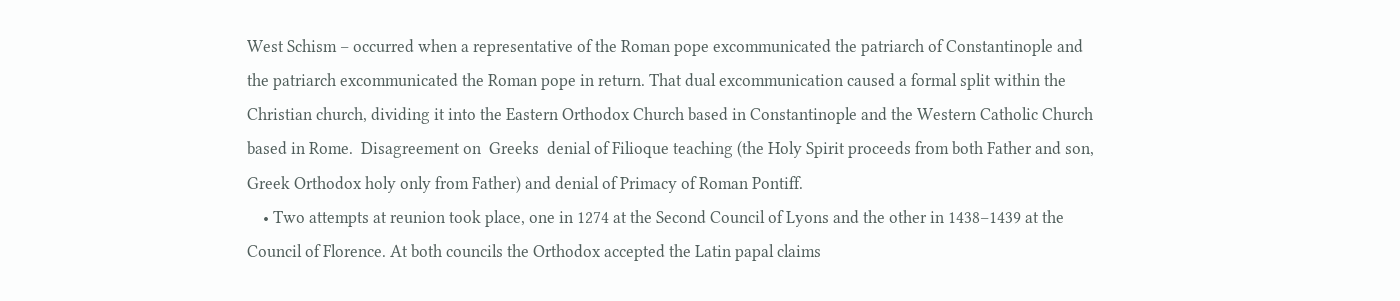West Schism – occurred when a representative of the Roman pope excommunicated the patriarch of Constantinople and the patriarch excommunicated the Roman pope in return. That dual excommunication caused a formal split within the Christian church, dividing it into the Eastern Orthodox Church based in Constantinople and the Western Catholic Church based in Rome.  Disagreement on  Greeks  denial of Filioque teaching (the Holy Spirit proceeds from both Father and son, Greek Orthodox holy only from Father) and denial of Primacy of Roman Pontiff.
    • Two attempts at reunion took place, one in 1274 at the Second Council of Lyons and the other in 1438–1439 at the Council of Florence. At both councils the Orthodox accepted the Latin papal claims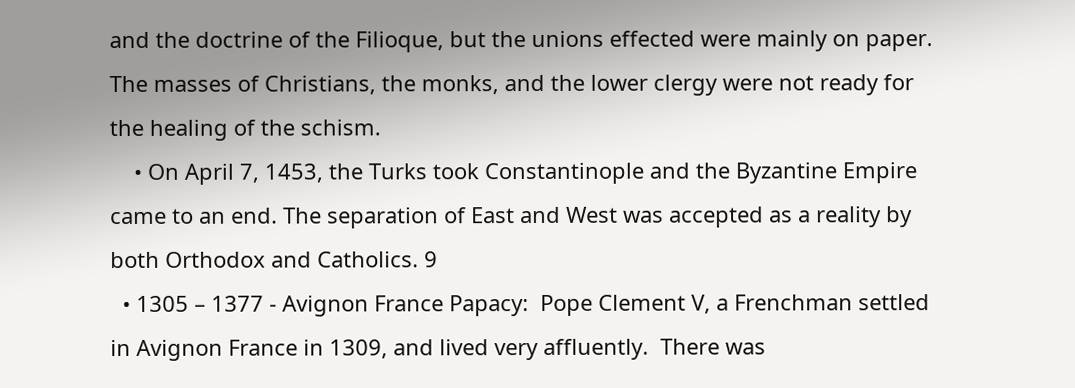and the doctrine of the Filioque, but the unions effected were mainly on paper. The masses of Christians, the monks, and the lower clergy were not ready for the healing of the schism.
    • On April 7, 1453, the Turks took Constantinople and the Byzantine Empire came to an end. The separation of East and West was accepted as a reality by both Orthodox and Catholics. 9
  • 1305 – 1377 - Avignon France Papacy:  Pope Clement V, a Frenchman settled in Avignon France in 1309, and lived very affluently.  There was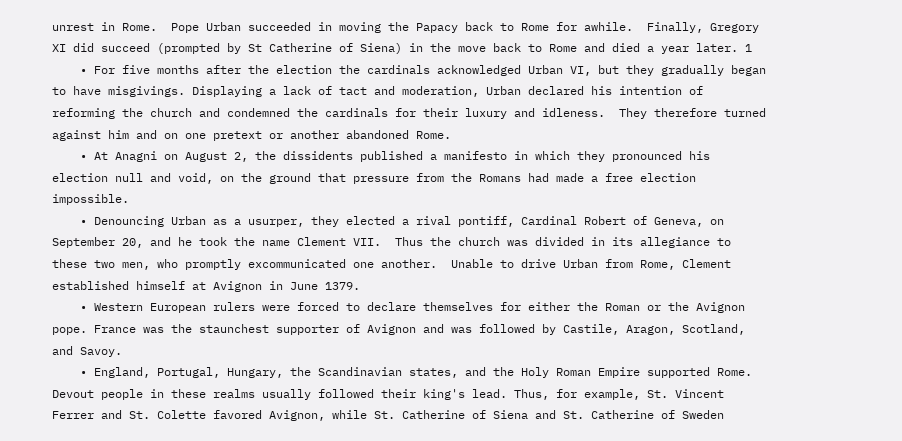unrest in Rome.  Pope Urban succeeded in moving the Papacy back to Rome for awhile.  Finally, Gregory XI did succeed (prompted by St Catherine of Siena) in the move back to Rome and died a year later. 1
    • For five months after the election the cardinals acknowledged Urban VI, but they gradually began to have misgivings. Displaying a lack of tact and moderation, Urban declared his intention of reforming the church and condemned the cardinals for their luxury and idleness.  They therefore turned against him and on one pretext or another abandoned Rome.
    • At Anagni on August 2, the dissidents published a manifesto in which they pronounced his election null and void, on the ground that pressure from the Romans had made a free election impossible.
    • Denouncing Urban as a usurper, they elected a rival pontiff, Cardinal Robert of Geneva, on September 20, and he took the name Clement VII.  Thus the church was divided in its allegiance to these two men, who promptly excommunicated one another.  Unable to drive Urban from Rome, Clement established himself at Avignon in June 1379.
    • Western European rulers were forced to declare themselves for either the Roman or the Avignon pope. France was the staunchest supporter of Avignon and was followed by Castile, Aragon, Scotland, and Savoy.
    • England, Portugal, Hungary, the Scandinavian states, and the Holy Roman Empire supported Rome. Devout people in these realms usually followed their king's lead. Thus, for example, St. Vincent Ferrer and St. Colette favored Avignon, while St. Catherine of Siena and St. Catherine of Sweden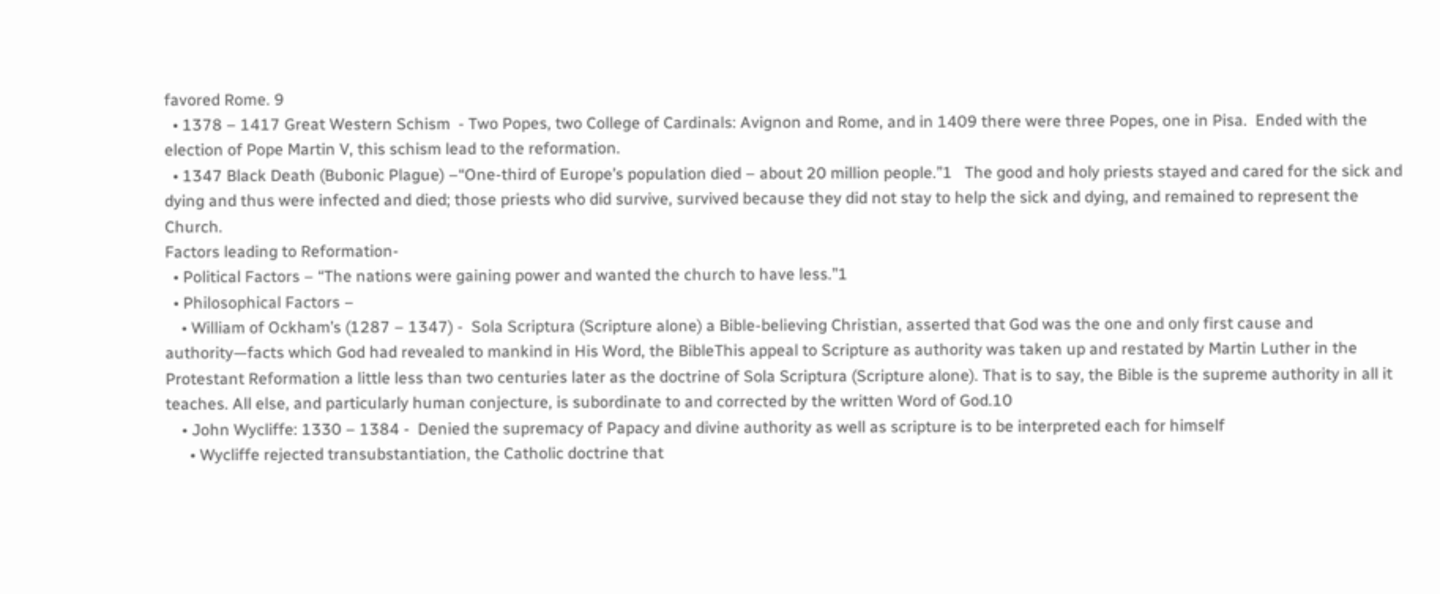favored Rome. 9
  • 1378 – 1417 Great Western Schism  - Two Popes, two College of Cardinals: Avignon and Rome, and in 1409 there were three Popes, one in Pisa.  Ended with the election of Pope Martin V, this schism lead to the reformation.
  • 1347 Black Death (Bubonic Plague) –“One-third of Europe’s population died – about 20 million people.”1   The good and holy priests stayed and cared for the sick and dying and thus were infected and died; those priests who did survive, survived because they did not stay to help the sick and dying, and remained to represent the Church.
Factors leading to Reformation-
  • Political Factors – “The nations were gaining power and wanted the church to have less.”1
  • Philosophical Factors –
    • William of Ockham’s (1287 – 1347) -  Sola Scriptura (Scripture alone) a Bible-believing Christian, asserted that God was the one and only first cause and authority—facts which God had revealed to mankind in His Word, the BibleThis appeal to Scripture as authority was taken up and restated by Martin Luther in the Protestant Reformation a little less than two centuries later as the doctrine of Sola Scriptura (Scripture alone). That is to say, the Bible is the supreme authority in all it teaches. All else, and particularly human conjecture, is subordinate to and corrected by the written Word of God.10
    • John Wycliffe: 1330 – 1384 -  Denied the supremacy of Papacy and divine authority as well as scripture is to be interpreted each for himself
      • Wycliffe rejected transubstantiation, the Catholic doctrine that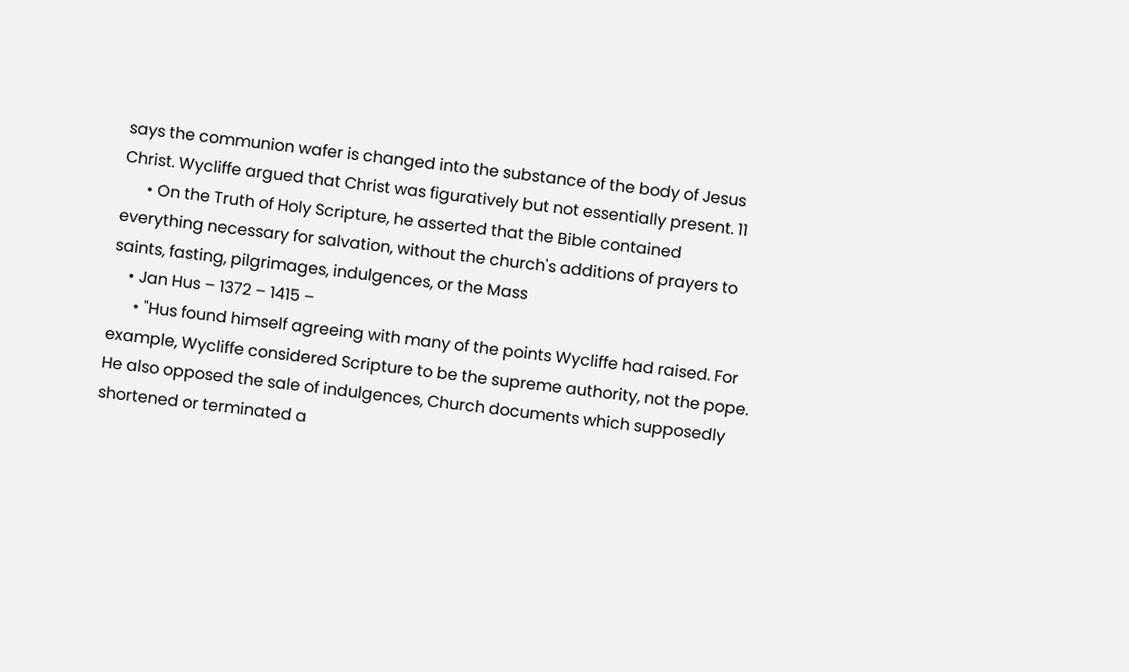says the communion wafer is changed into the substance of the body of Jesus Christ. Wycliffe argued that Christ was figuratively but not essentially present. 11
      • On the Truth of Holy Scripture, he asserted that the Bible contained everything necessary for salvation, without the church's additions of prayers to saints, fasting, pilgrimages, indulgences, or the Mass
    • Jan Hus – 1372 – 1415 –
      • "Hus found himself agreeing with many of the points Wycliffe had raised. For example, Wycliffe considered Scripture to be the supreme authority, not the pope. He also opposed the sale of indulgences, Church documents which supposedly shortened or terminated a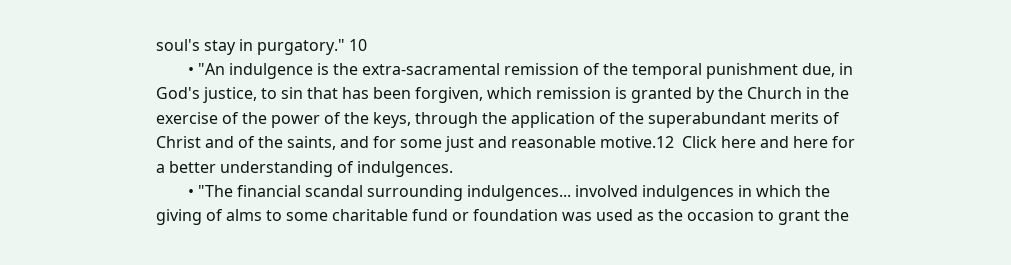soul's stay in purgatory." 10
        • "An indulgence is the extra-sacramental remission of the temporal punishment due, in God's justice, to sin that has been forgiven, which remission is granted by the Church in the exercise of the power of the keys, through the application of the superabundant merits of Christ and of the saints, and for some just and reasonable motive.12  Click here and here for a better understanding of indulgences.
        • "The financial scandal surrounding indulgences... involved indulgences in which the giving of alms to some charitable fund or foundation was used as the occasion to grant the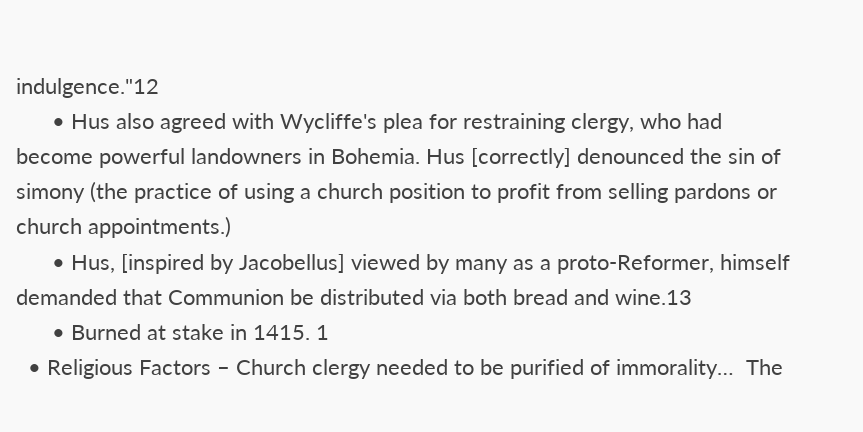indulgence."12
      • Hus also agreed with Wycliffe's plea for restraining clergy, who had become powerful landowners in Bohemia. Hus [correctly] denounced the sin of simony (the practice of using a church position to profit from selling pardons or church appointments.)
      • Hus, [inspired by Jacobellus] viewed by many as a proto-Reformer, himself demanded that Communion be distributed via both bread and wine.13
      • Burned at stake in 1415. 1
  • Religious Factors – Church clergy needed to be purified of immorality…  The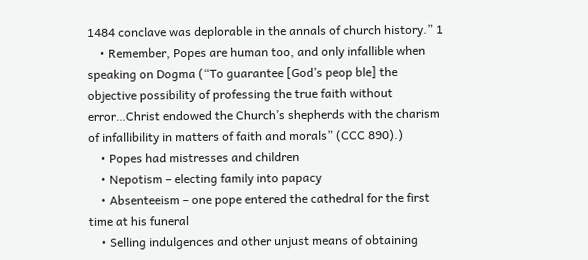1484 conclave was deplorable in the annals of church history.” 1
    • Remember, Popes are human too, and only infallible when speaking on Dogma (“To guarantee [God’s peop ble] the objective possibility of professing the true faith without error…Christ endowed the Church’s shepherds with the charism of infallibility in matters of faith and morals” (CCC 890).)
    • Popes had mistresses and children
    • Nepotism – electing family into papacy
    • Absenteeism – one pope entered the cathedral for the first time at his funeral
    • Selling indulgences and other unjust means of obtaining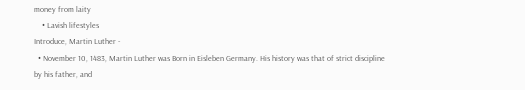money from laity
    • Lavish lifestyles
Introduce, Martin Luther -
  • November 10, 1483, Martin Luther was Born in Eisleben Germany. His history was that of strict discipline by his father, and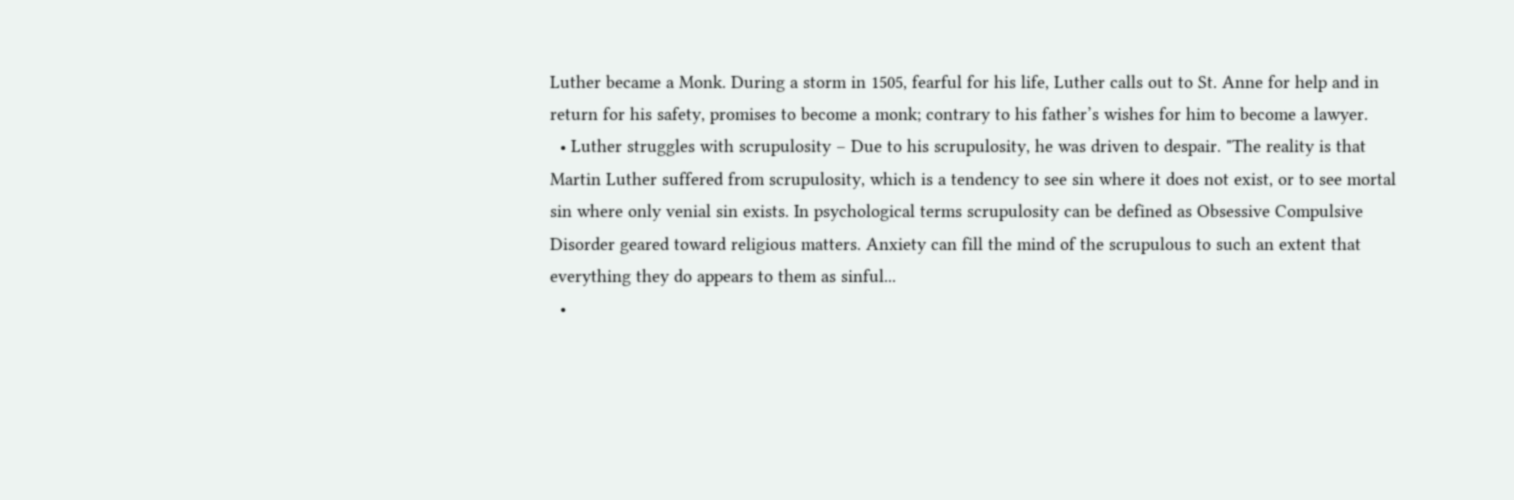Luther became a Monk. During a storm in 1505, fearful for his life, Luther calls out to St. Anne for help and in return for his safety, promises to become a monk; contrary to his father’s wishes for him to become a lawyer.
  • Luther struggles with scrupulosity – Due to his scrupulosity, he was driven to despair. "The reality is that Martin Luther suffered from scrupulosity, which is a tendency to see sin where it does not exist, or to see mortal sin where only venial sin exists. In psychological terms scrupulosity can be defined as Obsessive Compulsive Disorder geared toward religious matters. Anxiety can fill the mind of the scrupulous to such an extent that everything they do appears to them as sinful...
  •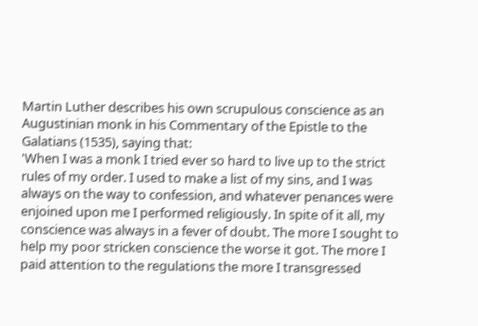Martin Luther describes his own scrupulous conscience as an Augustinian monk in his Commentary of the Epistle to the Galatians (1535), saying that:
'When I was a monk I tried ever so hard to live up to the strict rules of my order. I used to make a list of my sins, and I was always on the way to confession, and whatever penances were enjoined upon me I performed religiously. In spite of it all, my conscience was always in a fever of doubt. The more I sought to help my poor stricken conscience the worse it got. The more I paid attention to the regulations the more I transgressed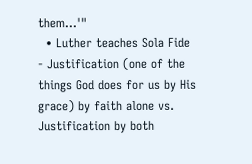them…'"
  • Luther teaches Sola Fide  - Justification (one of the things God does for us by His grace) by faith alone vs. Justification by both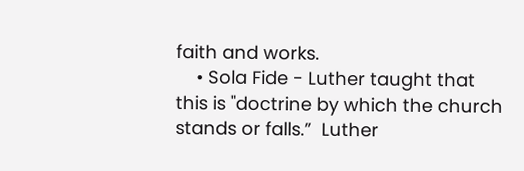faith and works.
    • Sola Fide - Luther taught that this is "doctrine by which the church stands or falls.”  Luther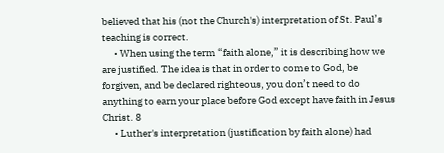believed that his (not the Church's) interpretation of St. Paul’s teaching is correct.
      • When using the term “faith alone,” it is describing how we are justified. The idea is that in order to come to God, be forgiven, and be declared righteous, you don’t need to do anything to earn your place before God except have faith in Jesus Christ. 8
      • Luther's interpretation (justification by faith alone) had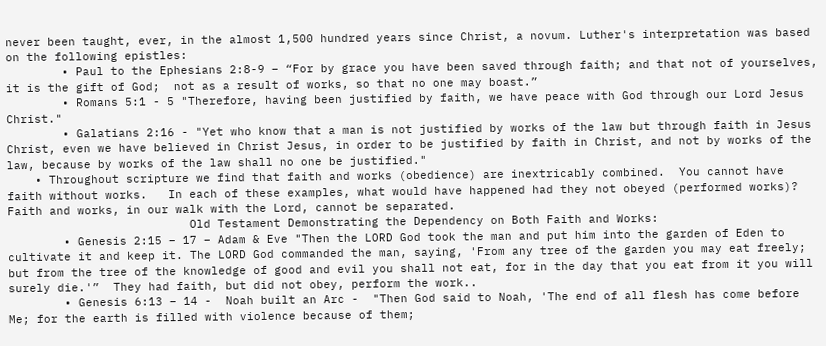never been taught, ever, in the almost 1,500 hundred years since Christ, a novum. Luther's interpretation was based on the following epistles:
        • Paul to the Ephesians 2:8-9 – “For by grace you have been saved through faith; and that not of yourselves, it is the gift of God;  not as a result of works, so that no one may boast.”
        • Romans 5:1 - 5 "Therefore, having been justified by faith, we have peace with God through our Lord Jesus Christ."
        • Galatians 2:16 - "Yet who know that a man is not justified by works of the law but through faith in Jesus Christ, even we have believed in Christ Jesus, in order to be justified by faith in Christ, and not by works of the law, because by works of the law shall no one be justified."
    • Throughout scripture we find that faith and works (obedience) are inextricably combined.  You cannot have faith without works.   In each of these examples, what would have happened had they not obeyed (performed works)?  Faith and works, in our walk with the Lord, cannot be separated.
                          Old Testament Demonstrating the Dependency on Both Faith and Works:
        • Genesis 2:15 – 17 – Adam & Eve "Then the LORD God took the man and put him into the garden of Eden to cultivate it and keep it. The LORD God commanded the man, saying, 'From any tree of the garden you may eat freely; but from the tree of the knowledge of good and evil you shall not eat, for in the day that you eat from it you will surely die.'”  They had faith, but did not obey, perform the work..
        • Genesis 6:13 – 14 -  Noah built an Arc -  "Then God said to Noah, 'The end of all flesh has come before Me; for the earth is filled with violence because of them;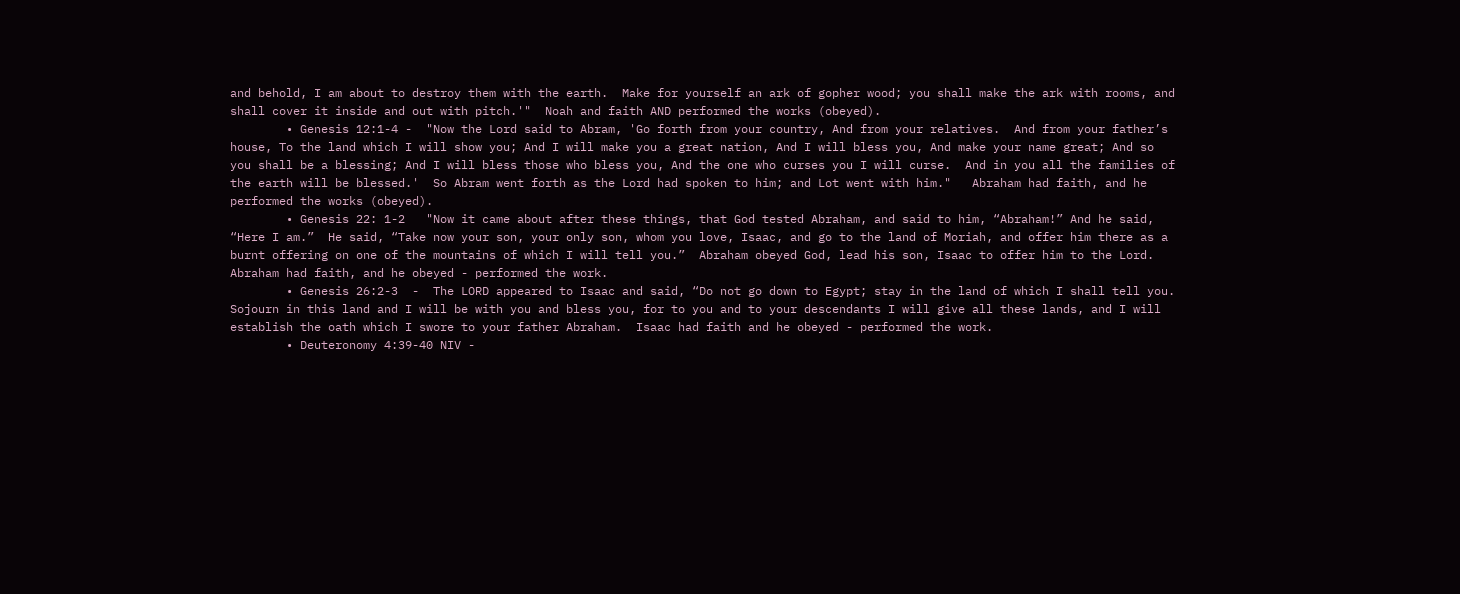and behold, I am about to destroy them with the earth.  Make for yourself an ark of gopher wood; you shall make the ark with rooms, and shall cover it inside and out with pitch.'"  Noah and faith AND performed the works (obeyed).
        • Genesis 12:1-4 -  "Now the Lord said to Abram, 'Go forth from your country, And from your relatives.  And from your father’s house, To the land which I will show you; And I will make you a great nation, And I will bless you, And make your name great; And so you shall be a blessing; And I will bless those who bless you, And the one who curses you I will curse.  And in you all the families of the earth will be blessed.'  So Abram went forth as the Lord had spoken to him; and Lot went with him."   Abraham had faith, and he performed the works (obeyed).
        • Genesis 22: 1-2   "Now it came about after these things, that God tested Abraham, and said to him, “Abraham!” And he said, “Here I am.”  He said, “Take now your son, your only son, whom you love, Isaac, and go to the land of Moriah, and offer him there as a burnt offering on one of the mountains of which I will tell you.”  Abraham obeyed God, lead his son, Isaac to offer him to the Lord.  Abraham had faith, and he obeyed - performed the work.
        • Genesis 26:2-3  -  The LORD appeared to Isaac and said, “Do not go down to Egypt; stay in the land of which I shall tell you.  Sojourn in this land and I will be with you and bless you, for to you and to your descendants I will give all these lands, and I will establish the oath which I swore to your father Abraham.  Isaac had faith and he obeyed - performed the work.
        • Deuteronomy 4:39-40 NIV -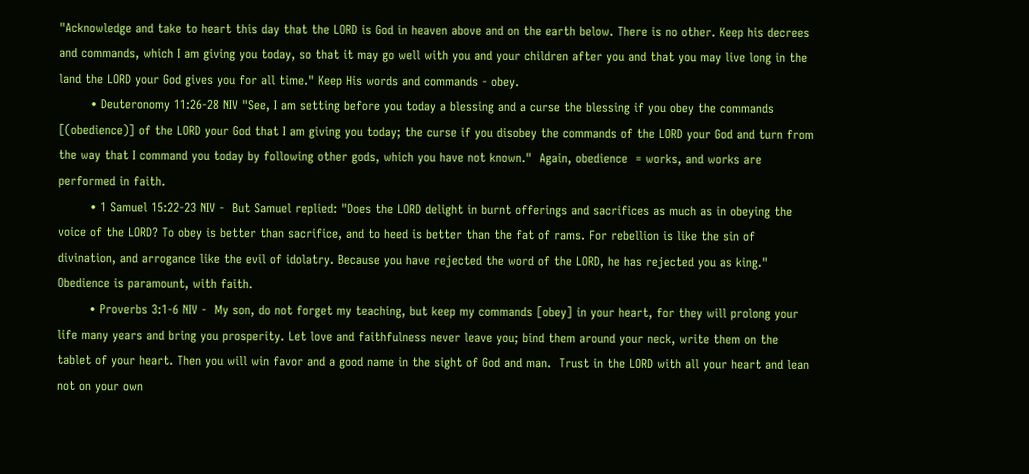"Acknowledge and take to heart this day that the LORD is God in heaven above and on the earth below. There is no other. Keep his decrees and commands, which I am giving you today, so that it may go well with you and your children after you and that you may live long in the land the LORD your God gives you for all time." Keep His words and commands - obey.
        • Deuteronomy 11:26-28 NIV "See, I am setting before you today a blessing and a curse the blessing if you obey the commands [(obedience)] of the LORD your God that I am giving you today; the curse if you disobey the commands of the LORD your God and turn from the way that I command you today by following other gods, which you have not known."  Again, obedience  = works, and works are performed in faith.
        • 1 Samuel 15:22-23 NIV -  But Samuel replied: "Does the LORD delight in burnt offerings and sacrifices as much as in obeying the voice of the LORD? To obey is better than sacrifice, and to heed is better than the fat of rams. For rebellion is like the sin of divination, and arrogance like the evil of idolatry. Because you have rejected the word of the LORD, he has rejected you as king."  Obedience is paramount, with faith.
        • Proverbs 3:1-6 NIV -  My son, do not forget my teaching, but keep my commands [obey] in your heart, for they will prolong your life many years and bring you prosperity. Let love and faithfulness never leave you; bind them around your neck, write them on the tablet of your heart. Then you will win favor and a good name in the sight of God and man.  Trust in the LORD with all your heart and lean not on your own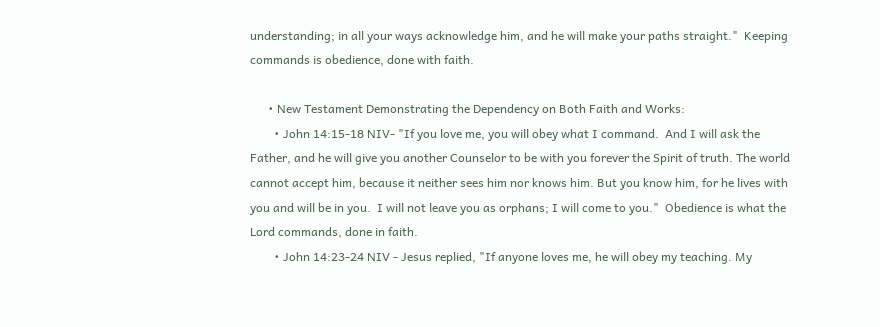understanding; in all your ways acknowledge him, and he will make your paths straight."  Keeping commands is obedience, done with faith.

      • New Testament Demonstrating the Dependency on Both Faith and Works:
        • John 14:15-18 NIV- "If you love me, you will obey what I command.  And I will ask the Father, and he will give you another Counselor to be with you forever the Spirit of truth. The world cannot accept him, because it neither sees him nor knows him. But you know him, for he lives with you and will be in you.  I will not leave you as orphans; I will come to you."  Obedience is what the Lord commands, done in faith.
        • John 14:23-24 NIV - Jesus replied, "If anyone loves me, he will obey my teaching. My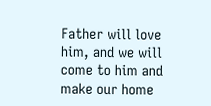Father will love him, and we will come to him and make our home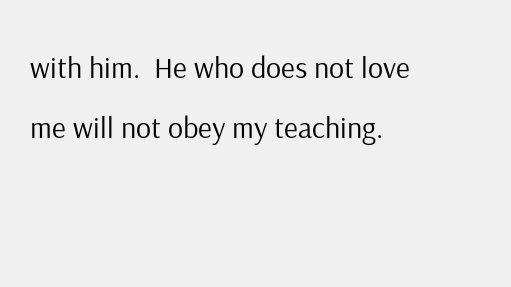with him.  He who does not love me will not obey my teaching.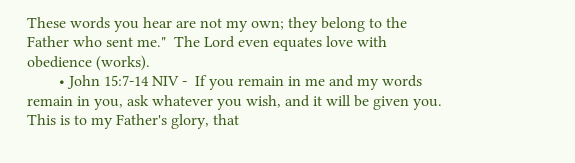These words you hear are not my own; they belong to the Father who sent me."  The Lord even equates love with obedience (works).
        • John 15:7-14 NIV -  If you remain in me and my words remain in you, ask whatever you wish, and it will be given you. This is to my Father's glory, that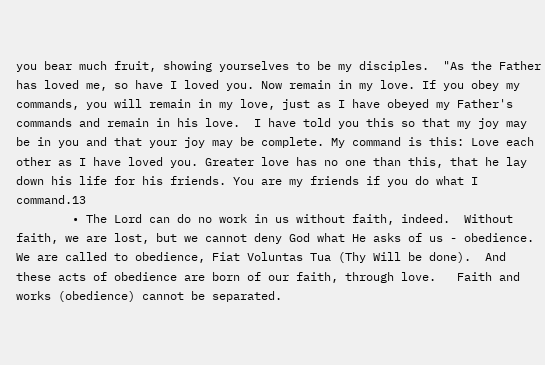you bear much fruit, showing yourselves to be my disciples.  "As the Father has loved me, so have I loved you. Now remain in my love. If you obey my commands, you will remain in my love, just as I have obeyed my Father's commands and remain in his love.  I have told you this so that my joy may be in you and that your joy may be complete. My command is this: Love each other as I have loved you. Greater love has no one than this, that he lay down his life for his friends. You are my friends if you do what I command.13
        • The Lord can do no work in us without faith, indeed.  Without faith, we are lost, but we cannot deny God what He asks of us - obedience.  We are called to obedience, Fiat Voluntas Tua (Thy Will be done).  And these acts of obedience are born of our faith, through love.   Faith and works (obedience) cannot be separated.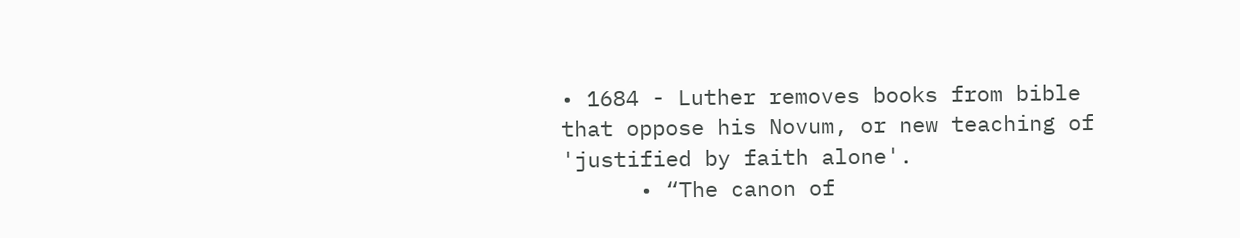• 1684 - Luther removes books from bible that oppose his Novum, or new teaching of 'justified by faith alone'.
      • “The canon of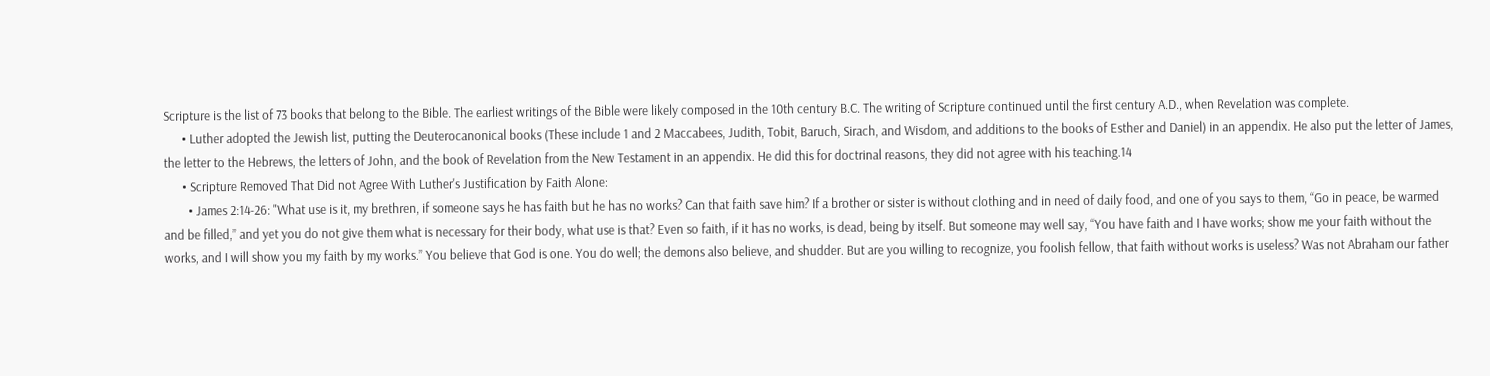Scripture is the list of 73 books that belong to the Bible. The earliest writings of the Bible were likely composed in the 10th century B.C. The writing of Scripture continued until the first century A.D., when Revelation was complete.
      • Luther adopted the Jewish list, putting the Deuterocanonical books (These include 1 and 2 Maccabees, Judith, Tobit, Baruch, Sirach, and Wisdom, and additions to the books of Esther and Daniel) in an appendix. He also put the letter of James, the letter to the Hebrews, the letters of John, and the book of Revelation from the New Testament in an appendix. He did this for doctrinal reasons, they did not agree with his teaching.14
      • Scripture Removed That Did not Agree With Luther's Justification by Faith Alone:
        • James 2:14-26: "What use is it, my brethren, if someone says he has faith but he has no works? Can that faith save him? If a brother or sister is without clothing and in need of daily food, and one of you says to them, “Go in peace, be warmed and be filled,” and yet you do not give them what is necessary for their body, what use is that? Even so faith, if it has no works, is dead, being by itself. But someone may well say, “You have faith and I have works; show me your faith without the works, and I will show you my faith by my works.” You believe that God is one. You do well; the demons also believe, and shudder. But are you willing to recognize, you foolish fellow, that faith without works is useless? Was not Abraham our father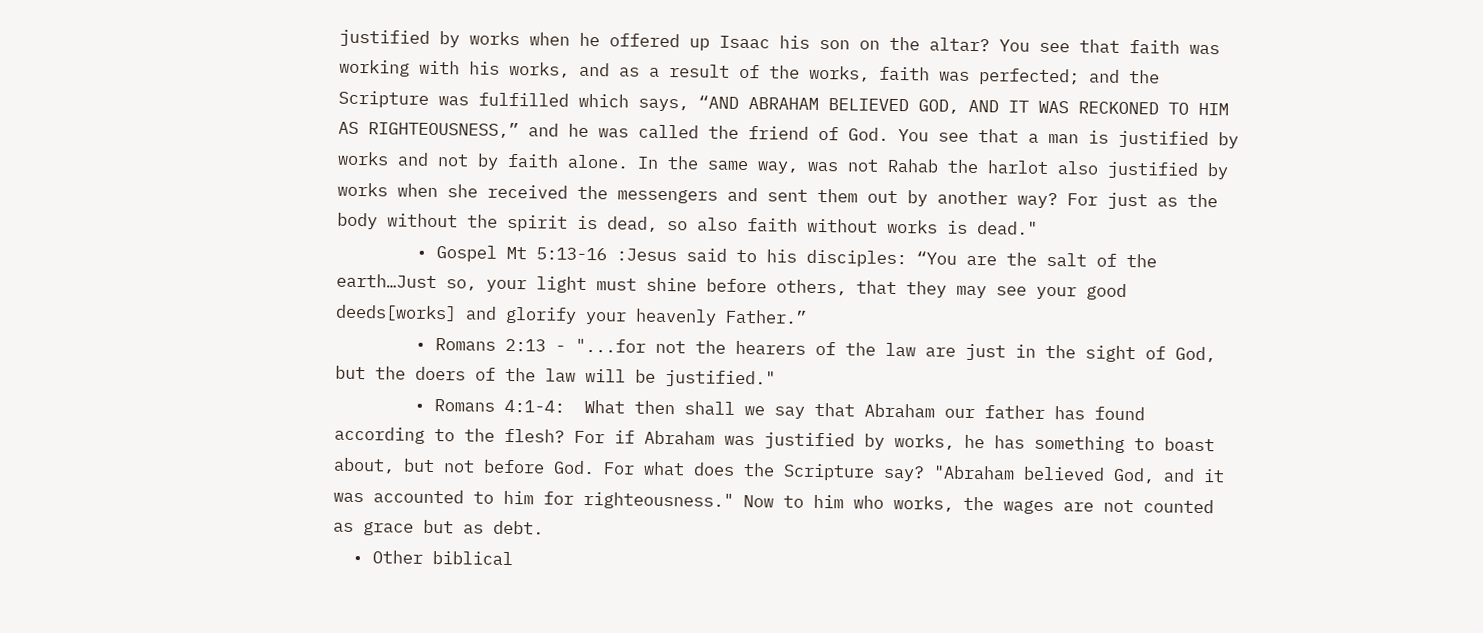justified by works when he offered up Isaac his son on the altar? You see that faith was working with his works, and as a result of the works, faith was perfected; and the Scripture was fulfilled which says, “AND ABRAHAM BELIEVED GOD, AND IT WAS RECKONED TO HIM AS RIGHTEOUSNESS,” and he was called the friend of God. You see that a man is justified by works and not by faith alone. In the same way, was not Rahab the harlot also justified by works when she received the messengers and sent them out by another way? For just as the body without the spirit is dead, so also faith without works is dead."
        • Gospel Mt 5:13-16 :Jesus said to his disciples: “You are the salt of the earth…Just so, your light must shine before others, that they may see your good deeds[works] and glorify your heavenly Father.”
        • Romans 2:13 - "...for not the hearers of the law are just in the sight of God, but the doers of the law will be justified."
        • Romans 4:1-4:  What then shall we say that Abraham our father has found according to the flesh? For if Abraham was justified by works, he has something to boast about, but not before God. For what does the Scripture say? "Abraham believed God, and it was accounted to him for righteousness." Now to him who works, the wages are not counted as grace but as debt.
  • Other biblical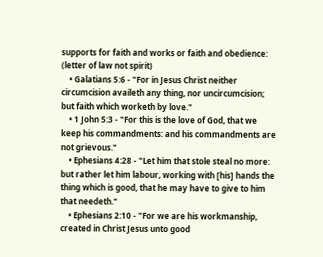supports for faith and works or faith and obedience: (letter of law not spirit)
    • Galatians 5:6 - "For in Jesus Christ neither circumcision availeth any thing, nor uncircumcision; but faith which worketh by love."
    • 1 John 5:3 - "For this is the love of God, that we keep his commandments: and his commandments are not grievous."
    • Ephesians 4:28 - "Let him that stole steal no more: but rather let him labour, working with [his] hands the thing which is good, that he may have to give to him that needeth."
    • Ephesians 2:10 - "For we are his workmanship, created in Christ Jesus unto good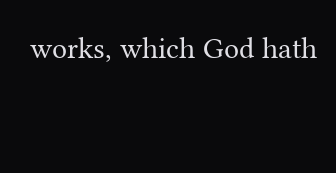works, which God hath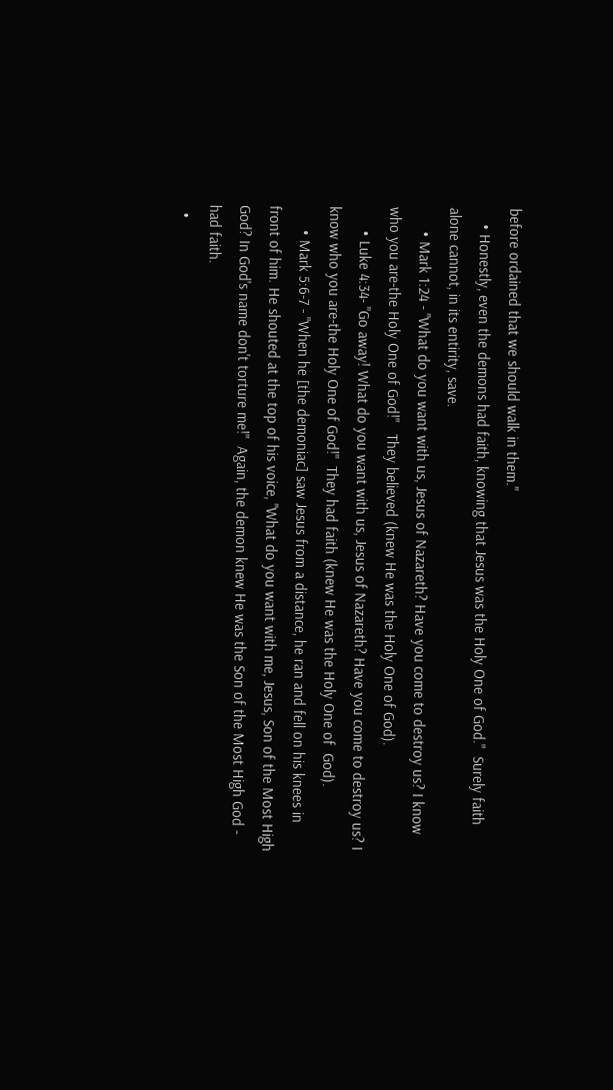before ordained that we should walk in them."
    • Honestly, even the demons had faith, knowing that Jesus was the Holy One of God."  Surely faith alone cannot, in its entirity, save.
      • Mark 1:24 - "What do you want with us, Jesus of Nazareth? Have you come to destroy us? I know who you are-the Holy One of God!"   They believed (knew He was the Holy One of God).
      • Luke 4:34- "Go away! What do you want with us, Jesus of Nazareth? Have you come to destroy us? I know who you are-the Holy One of God!"  They had faith (knew He was the Holy One of  God).
      • Mark 5:6-7 - "When he [the demoniac] saw Jesus from a distance, he ran and fell on his knees in front of him. He shouted at the top of his voice, "What do you want with me, Jesus, Son of the Most High God? In God's name don't torture me!"  Again, the demon knew He was the Son of the Most High God - had faith.
  •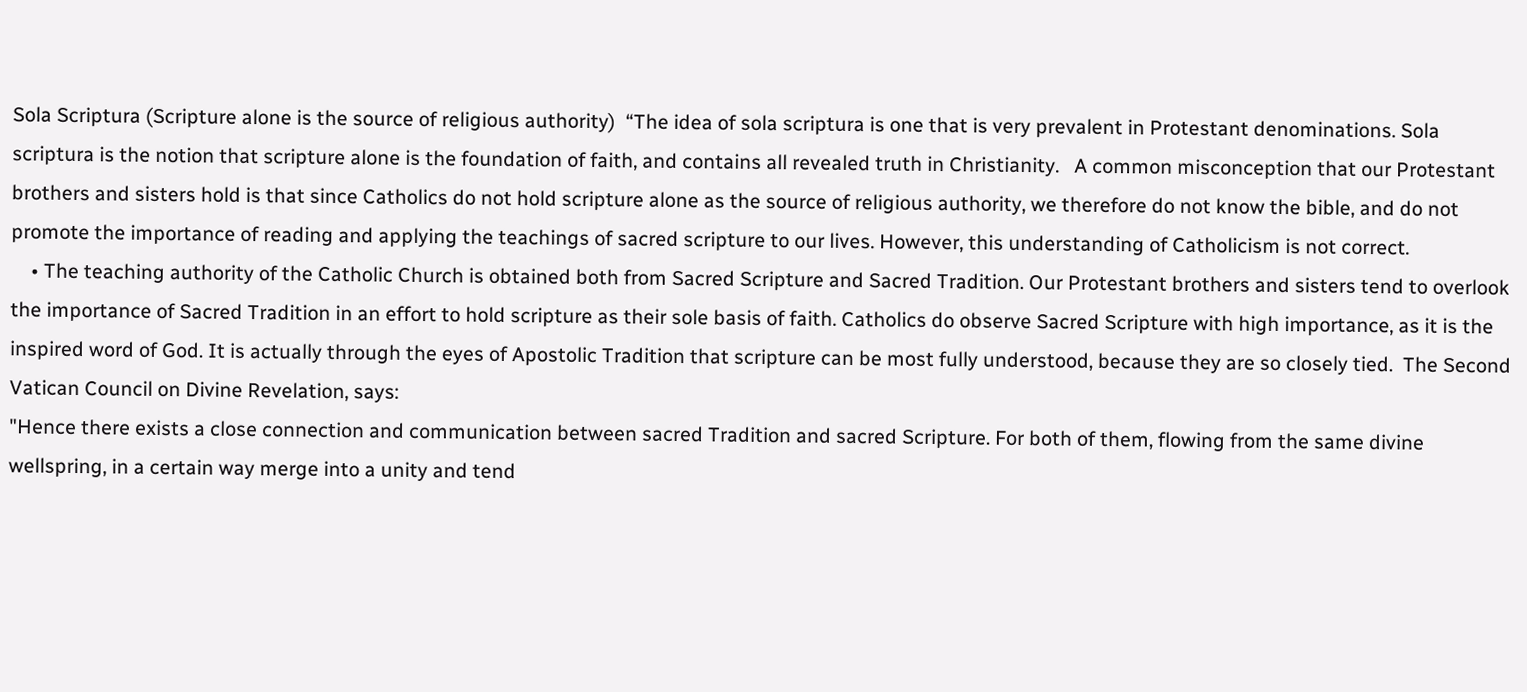Sola Scriptura (Scripture alone is the source of religious authority)  “The idea of sola scriptura is one that is very prevalent in Protestant denominations. Sola scriptura is the notion that scripture alone is the foundation of faith, and contains all revealed truth in Christianity.   A common misconception that our Protestant brothers and sisters hold is that since Catholics do not hold scripture alone as the source of religious authority, we therefore do not know the bible, and do not promote the importance of reading and applying the teachings of sacred scripture to our lives. However, this understanding of Catholicism is not correct.
    • The teaching authority of the Catholic Church is obtained both from Sacred Scripture and Sacred Tradition. Our Protestant brothers and sisters tend to overlook the importance of Sacred Tradition in an effort to hold scripture as their sole basis of faith. Catholics do observe Sacred Scripture with high importance, as it is the inspired word of God. It is actually through the eyes of Apostolic Tradition that scripture can be most fully understood, because they are so closely tied.  The Second Vatican Council on Divine Revelation, says:
"Hence there exists a close connection and communication between sacred Tradition and sacred Scripture. For both of them, flowing from the same divine wellspring, in a certain way merge into a unity and tend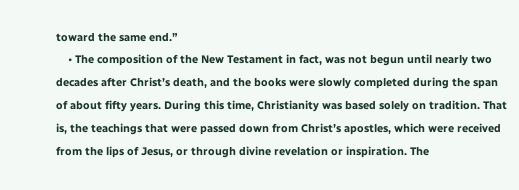toward the same end.”
    • The composition of the New Testament in fact, was not begun until nearly two decades after Christ’s death, and the books were slowly completed during the span of about fifty years. During this time, Christianity was based solely on tradition. That is, the teachings that were passed down from Christ’s apostles, which were received from the lips of Jesus, or through divine revelation or inspiration. The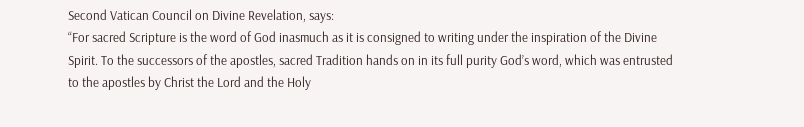Second Vatican Council on Divine Revelation, says:
“For sacred Scripture is the word of God inasmuch as it is consigned to writing under the inspiration of the Divine Spirit. To the successors of the apostles, sacred Tradition hands on in its full purity God’s word, which was entrusted to the apostles by Christ the Lord and the Holy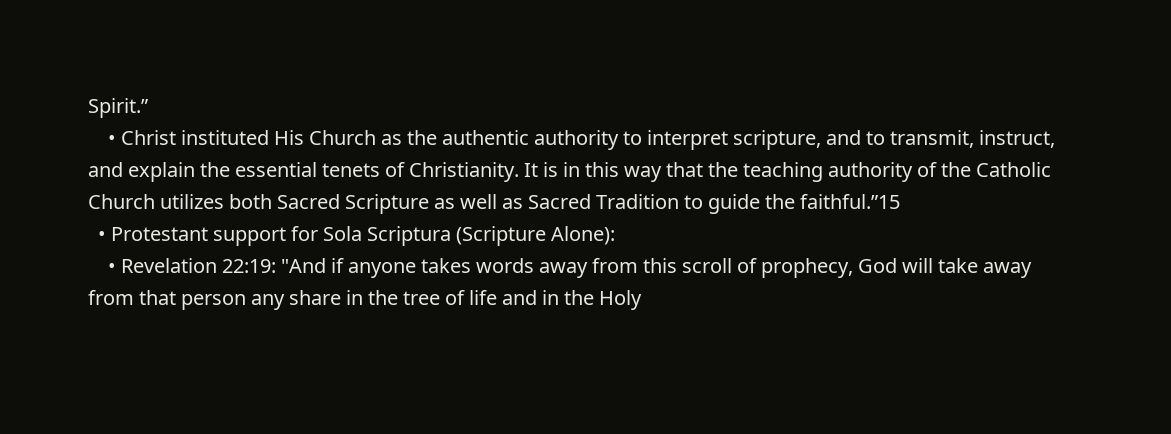Spirit.”
    • Christ instituted His Church as the authentic authority to interpret scripture, and to transmit, instruct, and explain the essential tenets of Christianity. It is in this way that the teaching authority of the Catholic Church utilizes both Sacred Scripture as well as Sacred Tradition to guide the faithful.”15
  • Protestant support for Sola Scriptura (Scripture Alone):
    • Revelation 22:19: "And if anyone takes words away from this scroll of prophecy, God will take away from that person any share in the tree of life and in the Holy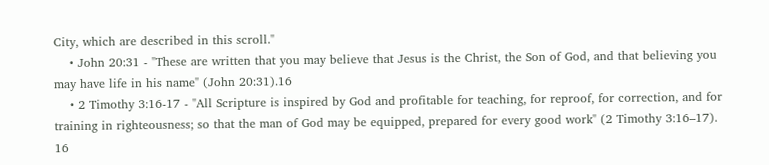City, which are described in this scroll."
    • John 20:31 - "These are written that you may believe that Jesus is the Christ, the Son of God, and that believing you may have life in his name" (John 20:31).16
    • 2 Timothy 3:16-17 - "All Scripture is inspired by God and profitable for teaching, for reproof, for correction, and for training in righteousness; so that the man of God may be equipped, prepared for every good work" (2 Timothy 3:16–17). 16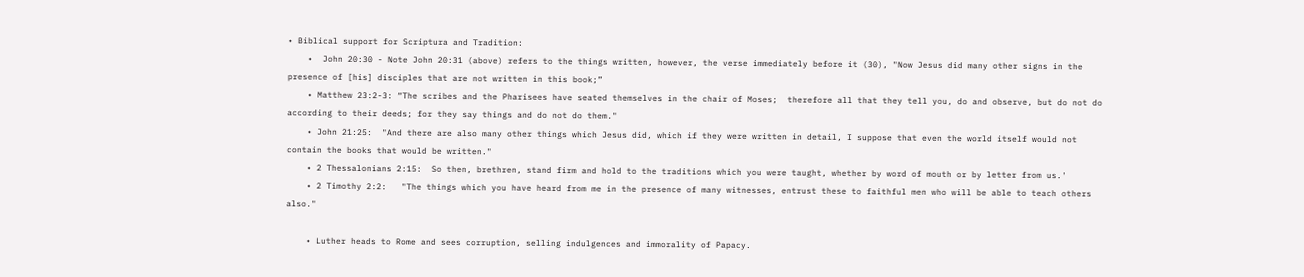• Biblical support for Scriptura and Tradition:
    •  John 20:30 - Note John 20:31 (above) refers to the things written, however, the verse immediately before it (30), "Now Jesus did many other signs in the presence of [his] disciples that are not written in this book;”
    • Matthew 23:2-3: “The scribes and the Pharisees have seated themselves in the chair of Moses;  therefore all that they tell you, do and observe, but do not do according to their deeds; for they say things and do not do them."
    • John 21:25:  "And there are also many other things which Jesus did, which if they were written in detail, I suppose that even the world itself would not contain the books that would be written."
    • 2 Thessalonians 2:15:  So then, brethren, stand firm and hold to the traditions which you were taught, whether by word of mouth or by letter from us.'
    • 2 Timothy 2:2:   "The things which you have heard from me in the presence of many witnesses, entrust these to faithful men who will be able to teach others also."

    • Luther heads to Rome and sees corruption, selling indulgences and immorality of Papacy.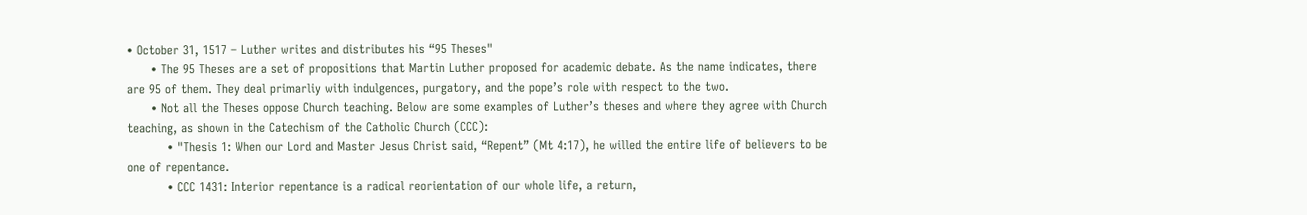• October 31, 1517 – Luther writes and distributes his “95 Theses"
      • The 95 Theses are a set of propositions that Martin Luther proposed for academic debate. As the name indicates, there are 95 of them. They deal primarliy with indulgences, purgatory, and the pope’s role with respect to the two.
      • Not all the Theses oppose Church teaching. Below are some examples of Luther’s theses and where they agree with Church teaching, as shown in the Catechism of the Catholic Church (CCC):
          • "Thesis 1: When our Lord and Master Jesus Christ said, “Repent” (Mt 4:17), he willed the entire life of believers to be one of repentance.
          • CCC 1431: Interior repentance is a radical reorientation of our whole life, a return,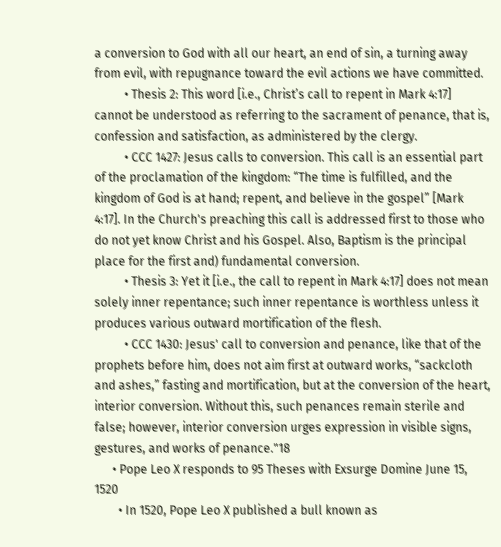a conversion to God with all our heart, an end of sin, a turning away from evil, with repugnance toward the evil actions we have committed.
          • Thesis 2: This word [i.e., Christ’s call to repent in Mark 4:17] cannot be understood as referring to the sacrament of penance, that is, confession and satisfaction, as administered by the clergy.
          • CCC 1427: Jesus calls to conversion. This call is an essential part of the proclamation of the kingdom: “The time is fulfilled, and the kingdom of God is at hand; repent, and believe in the gospel” [Mark 4:17]. In the Church's preaching this call is addressed first to those who do not yet know Christ and his Gospel. Also, Baptism is the principal place for the first and) fundamental conversion.
          • Thesis 3: Yet it [i.e., the call to repent in Mark 4:17] does not mean solely inner repentance; such inner repentance is worthless unless it produces various outward mortification of the flesh.
          • CCC 1430: Jesus' call to conversion and penance, like that of the prophets before him, does not aim first at outward works, “sackcloth and ashes,” fasting and mortification, but at the conversion of the heart, interior conversion. Without this, such penances remain sterile and false; however, interior conversion urges expression in visible signs, gestures, and works of penance."18
      • Pope Leo X responds to 95 Theses with Exsurge Domine June 15, 1520
        • In 1520, Pope Leo X published a bull known as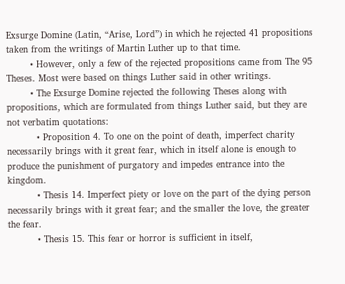Exsurge Domine (Latin, “Arise, Lord”) in which he rejected 41 propositions taken from the writings of Martin Luther up to that time.
        • However, only a few of the rejected propositions came from The 95 Theses. Most were based on things Luther said in other writings.
        • The Exsurge Domine rejected the following Theses along with propositions, which are formulated from things Luther said, but they are not verbatim quotations:
          • Proposition 4. To one on the point of death, imperfect charity necessarily brings with it great fear, which in itself alone is enough to produce the punishment of purgatory and impedes entrance into the kingdom.
          • Thesis 14. Imperfect piety or love on the part of the dying person necessarily brings with it great fear; and the smaller the love, the greater the fear.
          • Thesis 15. This fear or horror is sufficient in itself,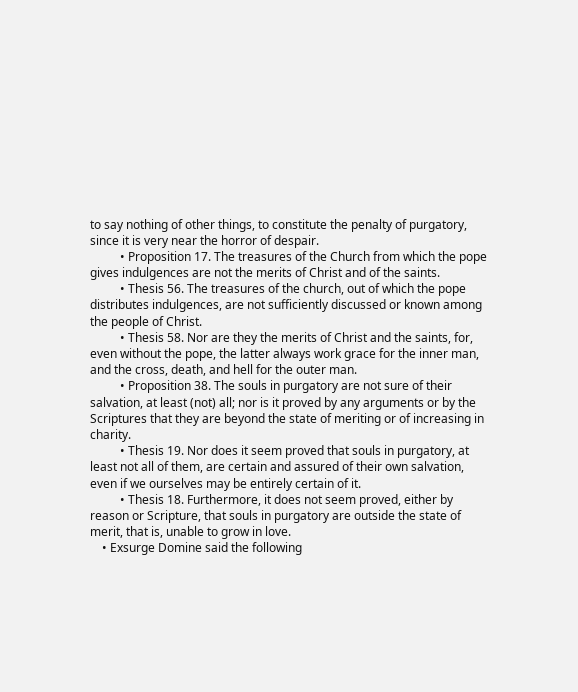to say nothing of other things, to constitute the penalty of purgatory, since it is very near the horror of despair.
          • Proposition 17. The treasures of the Church from which the pope gives indulgences are not the merits of Christ and of the saints.
          • Thesis 56. The treasures of the church, out of which the pope distributes indulgences, are not sufficiently discussed or known among the people of Christ.
          • Thesis 58. Nor are they the merits of Christ and the saints, for, even without the pope, the latter always work grace for the inner man, and the cross, death, and hell for the outer man.
          • Proposition 38. The souls in purgatory are not sure of their salvation, at least (not) all; nor is it proved by any arguments or by the Scriptures that they are beyond the state of meriting or of increasing in charity.
          • Thesis 19. Nor does it seem proved that souls in purgatory, at least not all of them, are certain and assured of their own salvation, even if we ourselves may be entirely certain of it.
          • Thesis 18. Furthermore, it does not seem proved, either by reason or Scripture, that souls in purgatory are outside the state of merit, that is, unable to grow in love.
    • Exsurge Domine said the following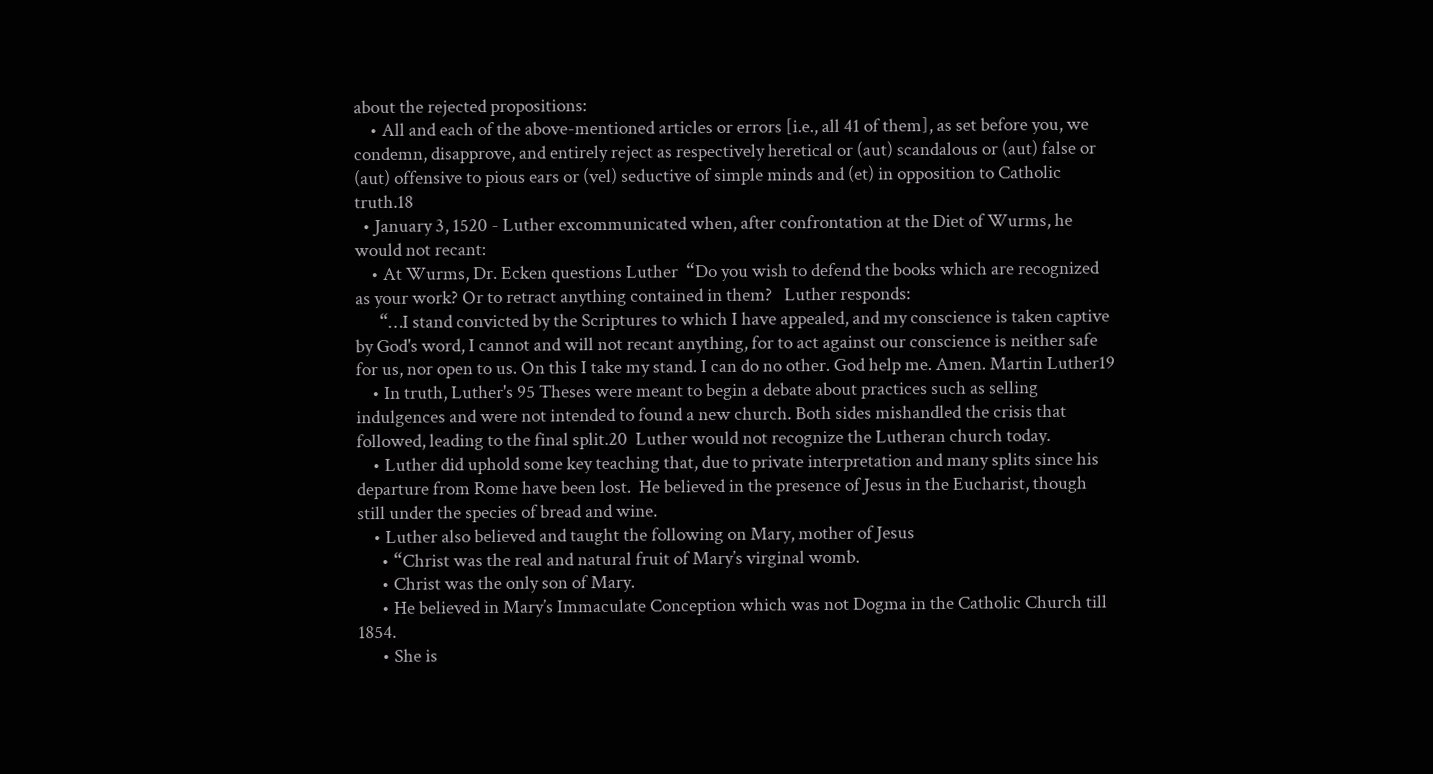about the rejected propositions:
    • All and each of the above-mentioned articles or errors [i.e., all 41 of them], as set before you, we condemn, disapprove, and entirely reject as respectively heretical or (aut) scandalous or (aut) false or (aut) offensive to pious ears or (vel) seductive of simple minds and (et) in opposition to Catholic truth.18
  • January 3, 1520 - Luther excommunicated when, after confrontation at the Diet of Wurms, he would not recant:
    • At Wurms, Dr. Ecken questions Luther  “Do you wish to defend the books which are recognized as your work? Or to retract anything contained in them?   Luther responds:
      “…I stand convicted by the Scriptures to which I have appealed, and my conscience is taken captive by God's word, I cannot and will not recant anything, for to act against our conscience is neither safe for us, nor open to us. On this I take my stand. I can do no other. God help me. Amen. Martin Luther19
    • In truth, Luther's 95 Theses were meant to begin a debate about practices such as selling indulgences and were not intended to found a new church. Both sides mishandled the crisis that followed, leading to the final split.20  Luther would not recognize the Lutheran church today.
    • Luther did uphold some key teaching that, due to private interpretation and many splits since his departure from Rome have been lost.  He believed in the presence of Jesus in the Eucharist, though still under the species of bread and wine.
    • Luther also believed and taught the following on Mary, mother of Jesus
      • “Christ was the real and natural fruit of Mary’s virginal womb.
      • Christ was the only son of Mary.
      • He believed in Mary’s Immaculate Conception which was not Dogma in the Catholic Church till 1854.
      • She is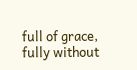full of grace, fully without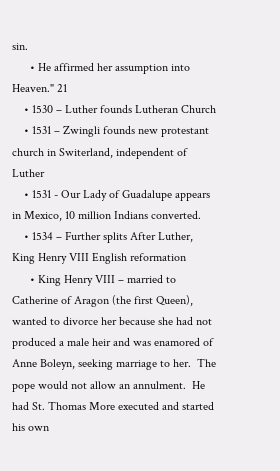sin.
      • He affirmed her assumption into Heaven." 21
    • 1530 – Luther founds Lutheran Church
    • 1531 – Zwingli founds new protestant church in Switerland, independent of Luther
    • 1531 - Our Lady of Guadalupe appears in Mexico, 10 million Indians converted.
    • 1534 – Further splits After Luther, King Henry VIII English reformation
      • King Henry VIII – married to Catherine of Aragon (the first Queen), wanted to divorce her because she had not produced a male heir and was enamored of Anne Boleyn, seeking marriage to her.  The pope would not allow an annulment.  He had St. Thomas More executed and started his own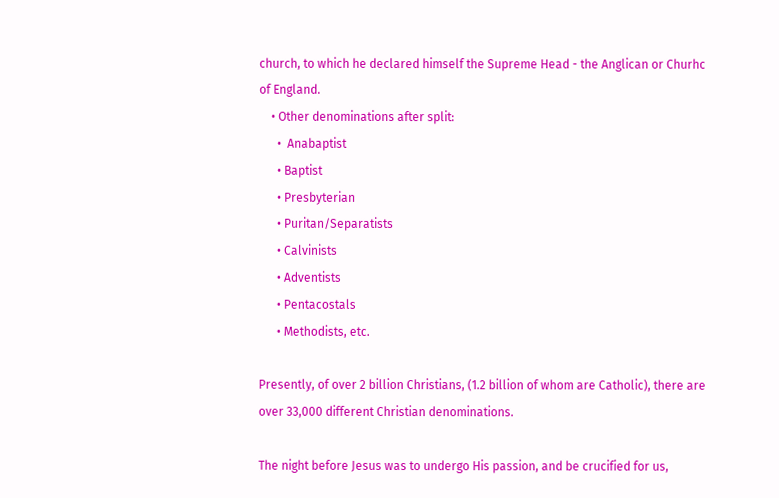church, to which he declared himself the Supreme Head - the Anglican or Churhc of England.
    • Other denominations after split:
      •  Anabaptist
      • Baptist
      • Presbyterian
      • Puritan/Separatists
      • Calvinists
      • Adventists
      • Pentacostals
      • Methodists, etc.

Presently, of over 2 billion Christians, (1.2 billion of whom are Catholic), there are over 33,000 different Christian denominations.

The night before Jesus was to undergo His passion, and be crucified for us,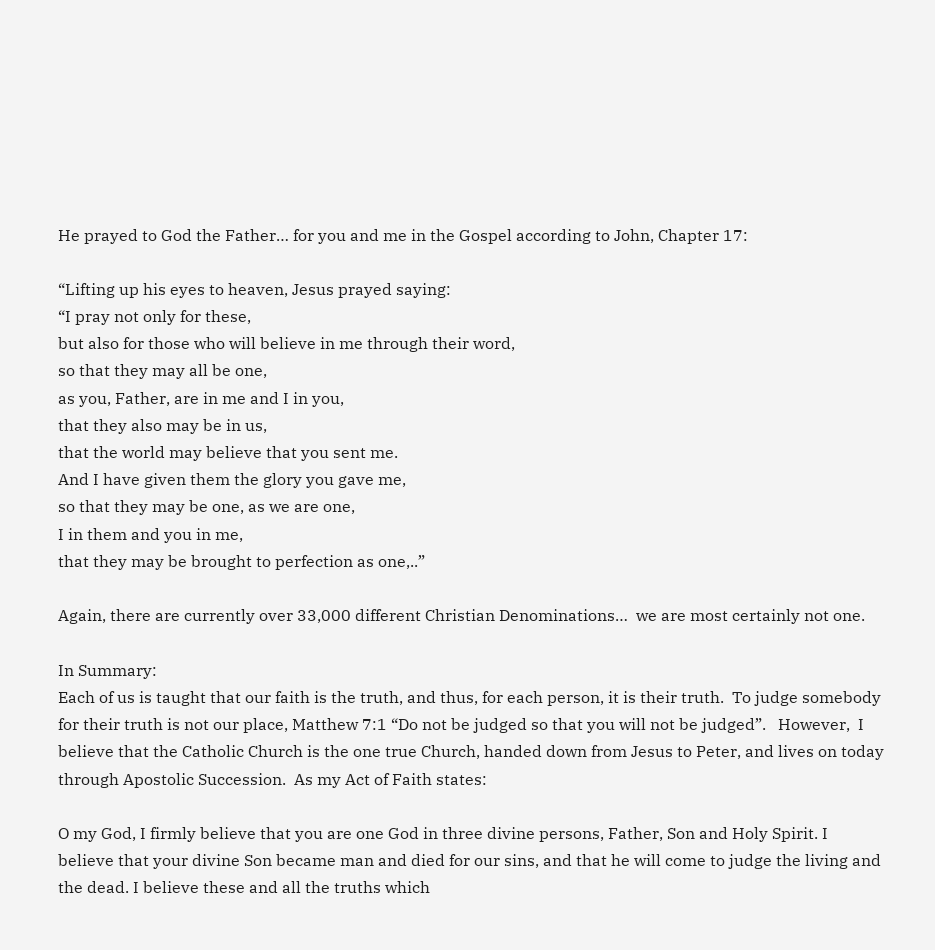He prayed to God the Father… for you and me in the Gospel according to John, Chapter 17:

“Lifting up his eyes to heaven, Jesus prayed saying:
“I pray not only for these,
but also for those who will believe in me through their word,
so that they may all be one,
as you, Father, are in me and I in you,
that they also may be in us,
that the world may believe that you sent me.
And I have given them the glory you gave me,
so that they may be one, as we are one,
I in them and you in me,
that they may be brought to perfection as one,..”

Again, there are currently over 33,000 different Christian Denominations…  we are most certainly not one.

In Summary:
Each of us is taught that our faith is the truth, and thus, for each person, it is their truth.  To judge somebody for their truth is not our place, Matthew 7:1 “Do not be judged so that you will not be judged”.   However,  I believe that the Catholic Church is the one true Church, handed down from Jesus to Peter, and lives on today through Apostolic Succession.  As my Act of Faith states:

O my God, I firmly believe that you are one God in three divine persons, Father, Son and Holy Spirit. I believe that your divine Son became man and died for our sins, and that he will come to judge the living and the dead. I believe these and all the truths which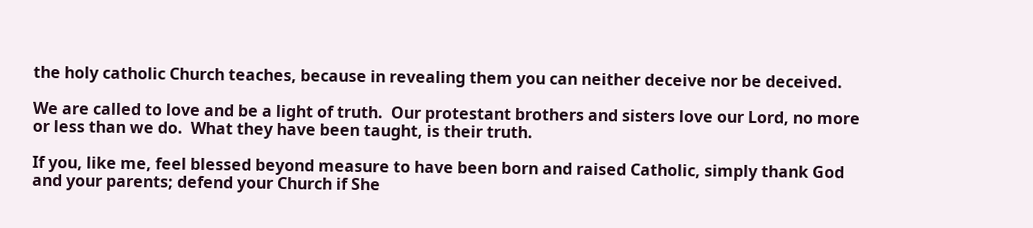the holy catholic Church teaches, because in revealing them you can neither deceive nor be deceived.

We are called to love and be a light of truth.  Our protestant brothers and sisters love our Lord, no more or less than we do.  What they have been taught, is their truth.

If you, like me, feel blessed beyond measure to have been born and raised Catholic, simply thank God and your parents; defend your Church if She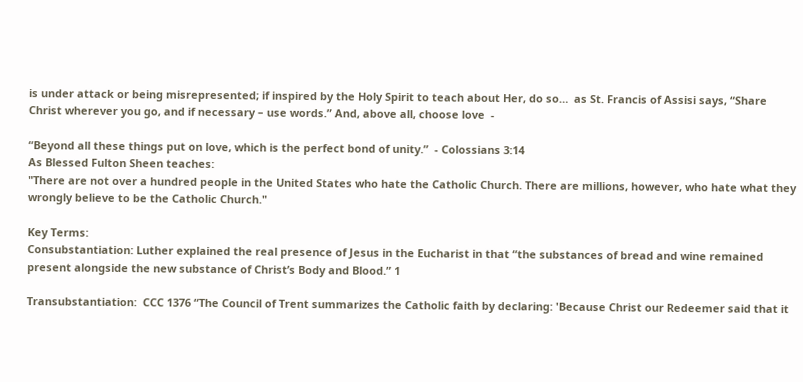is under attack or being misrepresented; if inspired by the Holy Spirit to teach about Her, do so…  as St. Francis of Assisi says, “Share Christ wherever you go, and if necessary – use words.” And, above all, choose love  -

“Beyond all these things put on love, which is the perfect bond of unity.”  - Colossians 3:14
As Blessed Fulton Sheen teaches:
"There are not over a hundred people in the United States who hate the Catholic Church. There are millions, however, who hate what they wrongly believe to be the Catholic Church."

Key Terms:
Consubstantiation: Luther explained the real presence of Jesus in the Eucharist in that “the substances of bread and wine remained present alongside the new substance of Christ’s Body and Blood.” 1

Transubstantiation:  CCC 1376 “The Council of Trent summarizes the Catholic faith by declaring: 'Because Christ our Redeemer said that it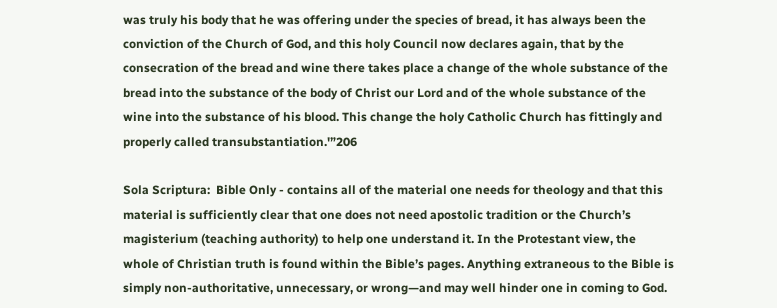was truly his body that he was offering under the species of bread, it has always been the conviction of the Church of God, and this holy Council now declares again, that by the consecration of the bread and wine there takes place a change of the whole substance of the bread into the substance of the body of Christ our Lord and of the whole substance of the wine into the substance of his blood. This change the holy Catholic Church has fittingly and properly called transubstantiation.'”206

Sola Scriptura:  Bible Only - contains all of the material one needs for theology and that this material is sufficiently clear that one does not need apostolic tradition or the Church’s magisterium (teaching authority) to help one understand it. In the Protestant view, the whole of Christian truth is found within the Bible’s pages. Anything extraneous to the Bible is simply non-authoritative, unnecessary, or wrong—and may well hinder one in coming to God.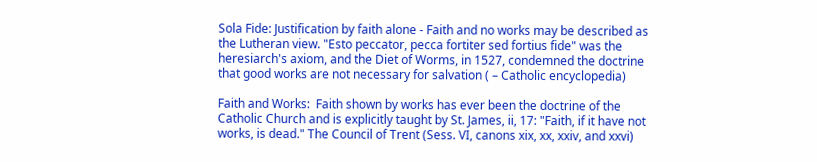Sola Fide: Justification by faith alone - Faith and no works may be described as the Lutheran view. "Esto peccator, pecca fortiter sed fortius fide" was the heresiarch's axiom, and the Diet of Worms, in 1527, condemned the doctrine that good works are not necessary for salvation ( – Catholic encyclopedia)

Faith and Works:  Faith shown by works has ever been the doctrine of the Catholic Church and is explicitly taught by St. James, ii, 17: "Faith, if it have not works, is dead." The Council of Trent (Sess. VI, canons xix, xx, xxiv, and xxvi)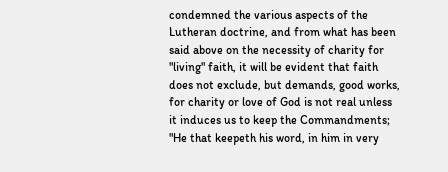condemned the various aspects of the Lutheran doctrine, and from what has been said above on the necessity of charity for "living" faith, it will be evident that faith does not exclude, but demands, good works, for charity or love of God is not real unless it induces us to keep the Commandments; "He that keepeth his word, in him in very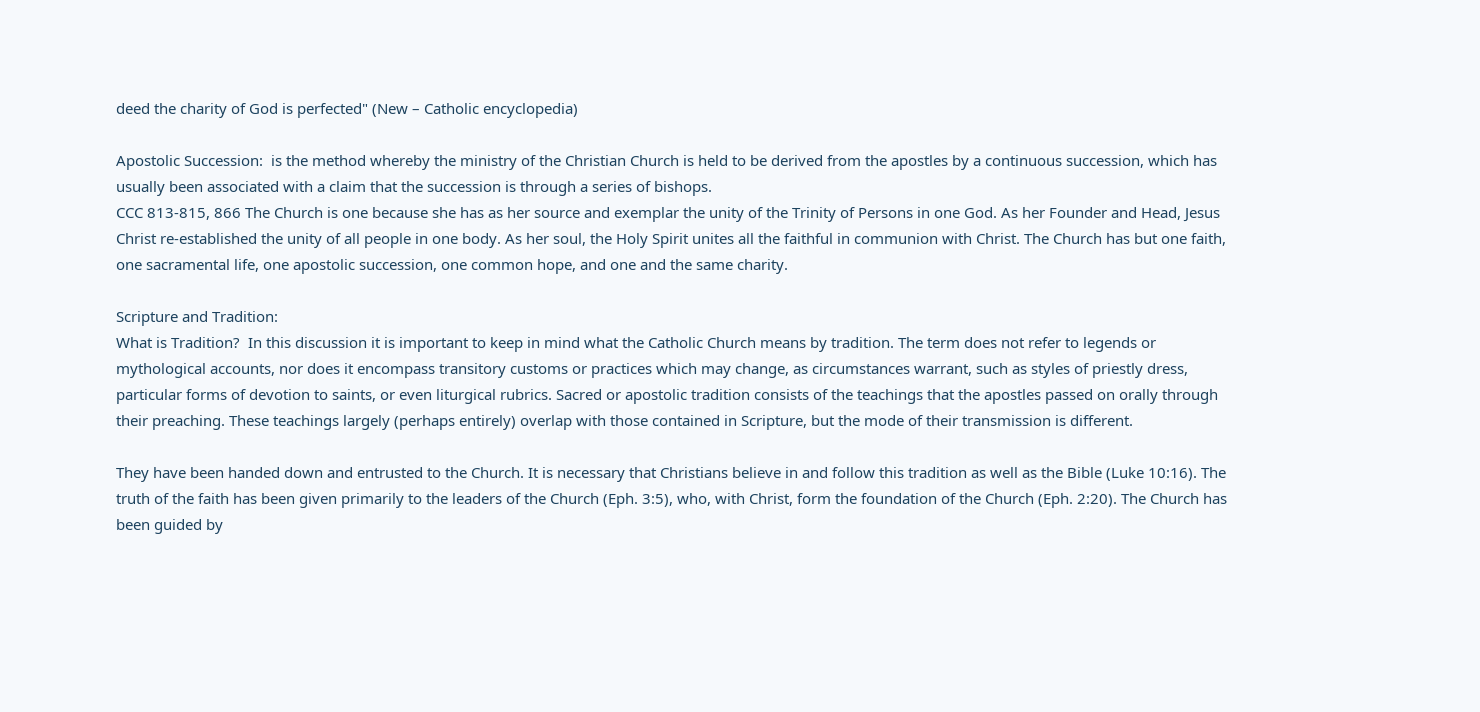deed the charity of God is perfected" (New – Catholic encyclopedia)

Apostolic Succession:  is the method whereby the ministry of the Christian Church is held to be derived from the apostles by a continuous succession, which has usually been associated with a claim that the succession is through a series of bishops.
CCC 813-815, 866 The Church is one because she has as her source and exemplar the unity of the Trinity of Persons in one God. As her Founder and Head, Jesus Christ re-established the unity of all people in one body. As her soul, the Holy Spirit unites all the faithful in communion with Christ. The Church has but one faith, one sacramental life, one apostolic succession, one common hope, and one and the same charity.

Scripture and Tradition:
What is Tradition?  In this discussion it is important to keep in mind what the Catholic Church means by tradition. The term does not refer to legends or mythological accounts, nor does it encompass transitory customs or practices which may change, as circumstances warrant, such as styles of priestly dress, particular forms of devotion to saints, or even liturgical rubrics. Sacred or apostolic tradition consists of the teachings that the apostles passed on orally through their preaching. These teachings largely (perhaps entirely) overlap with those contained in Scripture, but the mode of their transmission is different.

They have been handed down and entrusted to the Church. It is necessary that Christians believe in and follow this tradition as well as the Bible (Luke 10:16). The truth of the faith has been given primarily to the leaders of the Church (Eph. 3:5), who, with Christ, form the foundation of the Church (Eph. 2:20). The Church has been guided by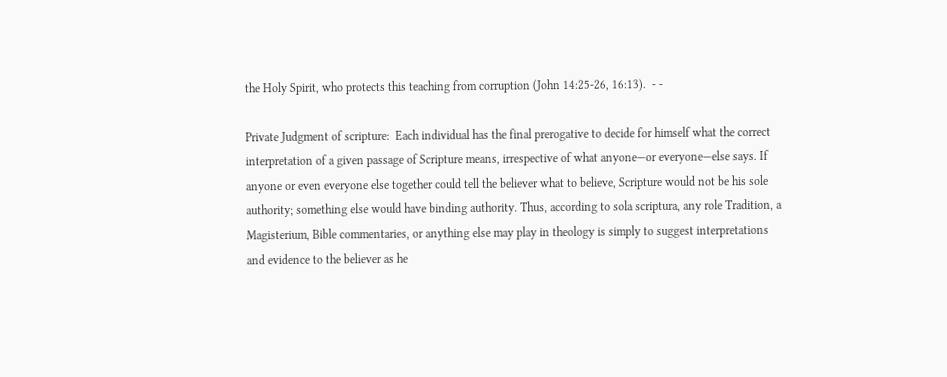the Holy Spirit, who protects this teaching from corruption (John 14:25-26, 16:13).  - -

Private Judgment of scripture:  Each individual has the final prerogative to decide for himself what the correct interpretation of a given passage of Scripture means, irrespective of what anyone—or everyone—else says. If anyone or even everyone else together could tell the believer what to believe, Scripture would not be his sole authority; something else would have binding authority. Thus, according to sola scriptura, any role Tradition, a Magisterium, Bible commentaries, or anything else may play in theology is simply to suggest interpretations and evidence to the believer as he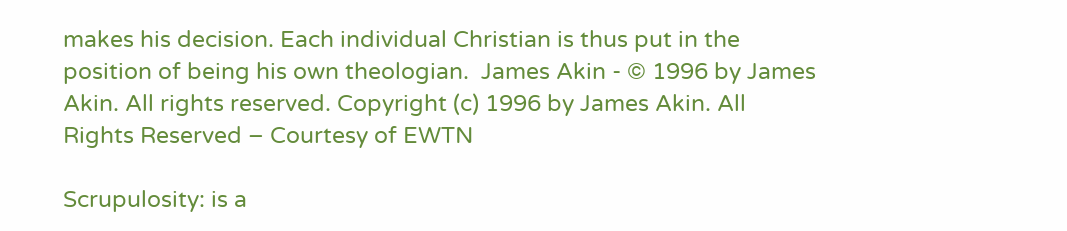makes his decision. Each individual Christian is thus put in the position of being his own theologian.  James Akin - © 1996 by James Akin. All rights reserved. Copyright (c) 1996 by James Akin. All Rights Reserved – Courtesy of EWTN

Scrupulosity: is a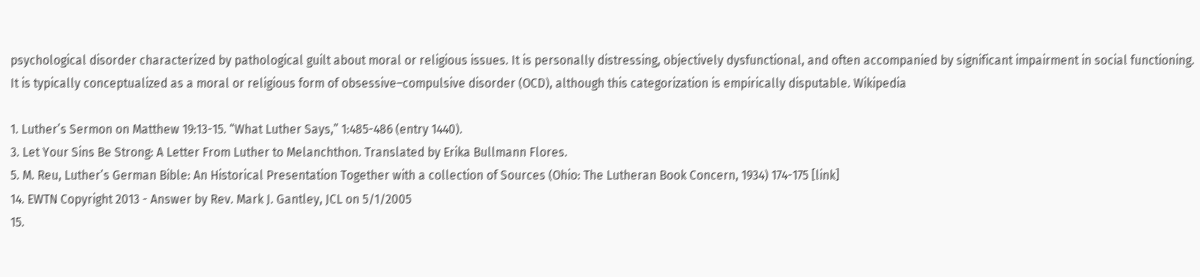psychological disorder characterized by pathological guilt about moral or religious issues. It is personally distressing, objectively dysfunctional, and often accompanied by significant impairment in social functioning. It is typically conceptualized as a moral or religious form of obsessive–compulsive disorder (OCD), although this categorization is empirically disputable. Wikipedia

1. Luther’s Sermon on Matthew 19:13-15. “What Luther Says,” 1:485-486 (entry 1440).
3. Let Your Sins Be Strong: A Letter From Luther to Melanchthon. Translated by Erika Bullmann Flores.
5. M. Reu, Luther’s German Bible: An Historical Presentation Together with a collection of Sources (Ohio: The Lutheran Book Concern, 1934) 174-175 [link]
14. EWTN Copyright 2013 - Answer by Rev. Mark J. Gantley, JCL on 5/1/2005
15.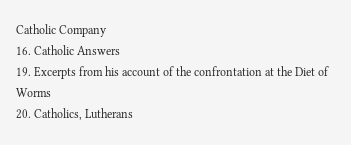Catholic Company
16. Catholic Answers
19. Excerpts from his account of the confrontation at the Diet of Worms
20. Catholics, Lutherans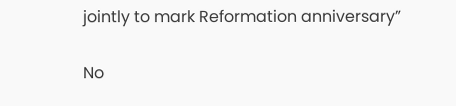jointly to mark Reformation anniversary”

No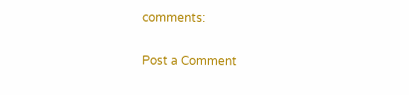comments:

Post a Comment